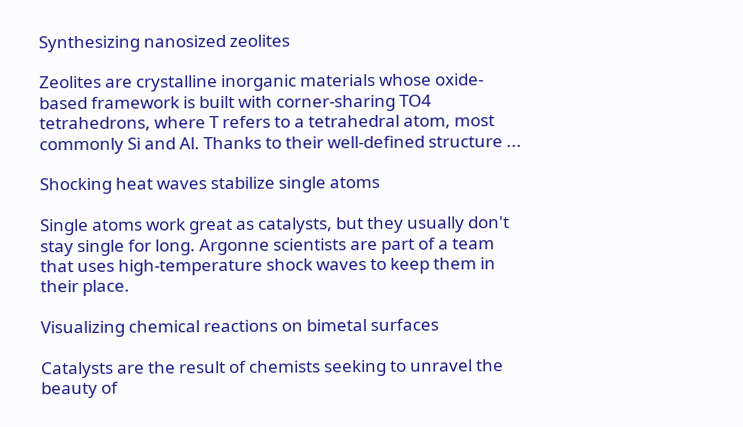Synthesizing nanosized zeolites

Zeolites are crystalline inorganic materials whose oxide-based framework is built with corner-sharing TO4 tetrahedrons, where T refers to a tetrahedral atom, most commonly Si and Al. Thanks to their well-defined structure ...

Shocking heat waves stabilize single atoms

Single atoms work great as catalysts, but they usually don't stay single for long. Argonne scientists are part of a team that uses high-temperature shock waves to keep them in their place.

Visualizing chemical reactions on bimetal surfaces

Catalysts are the result of chemists seeking to unravel the beauty of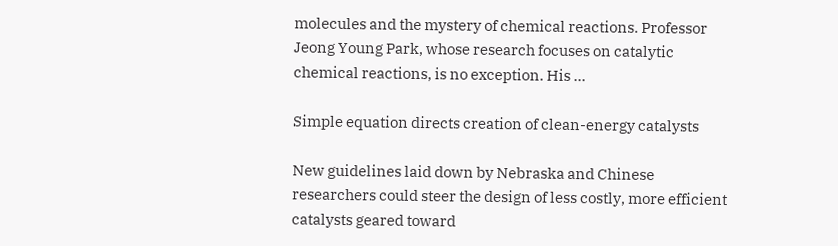molecules and the mystery of chemical reactions. Professor Jeong Young Park, whose research focuses on catalytic chemical reactions, is no exception. His ...

Simple equation directs creation of clean-energy catalysts

New guidelines laid down by Nebraska and Chinese researchers could steer the design of less costly, more efficient catalysts geared toward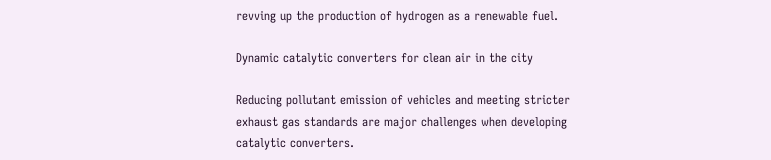revving up the production of hydrogen as a renewable fuel.

Dynamic catalytic converters for clean air in the city

Reducing pollutant emission of vehicles and meeting stricter exhaust gas standards are major challenges when developing catalytic converters.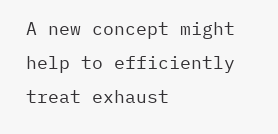A new concept might help to efficiently treat exhaust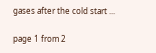gases after the cold start ...

page 1 from 2